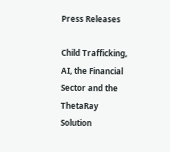Press Releases

Child Trafficking, AI, the Financial Sector and the ThetaRay Solution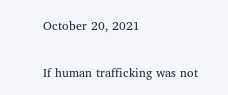October 20, 2021

If human trafficking was not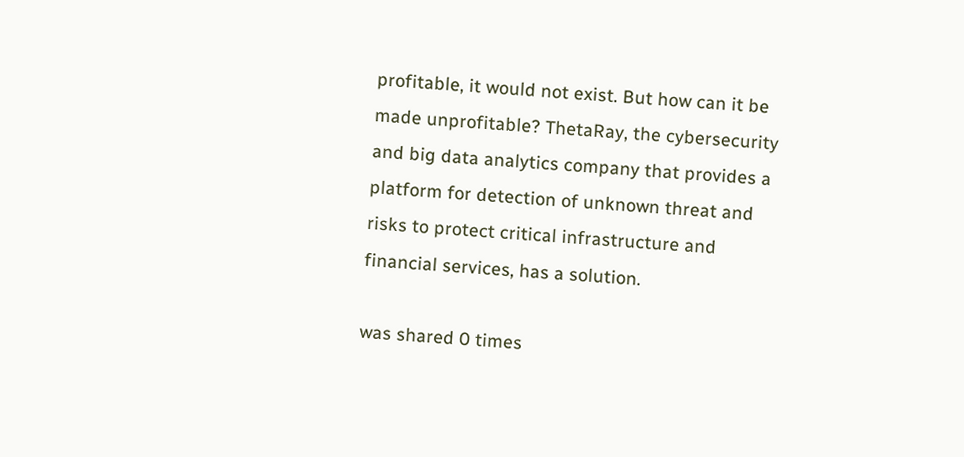profitable, it would not exist. But how can it be made unprofitable? ThetaRay, the cybersecurity and big data analytics company that provides a platform for detection of unknown threat and risks to protect critical infrastructure and financial services, has a solution.

was shared 0 times